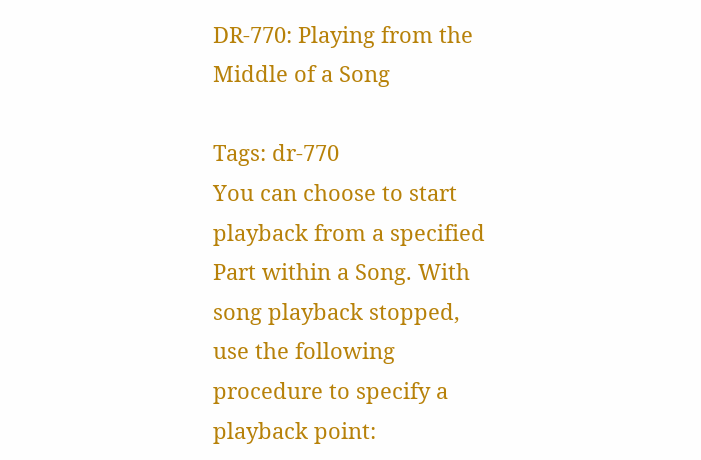DR-770: Playing from the Middle of a Song

Tags: dr-770
You can choose to start playback from a specified Part within a Song. With song playback stopped, use the following procedure to specify a playback point: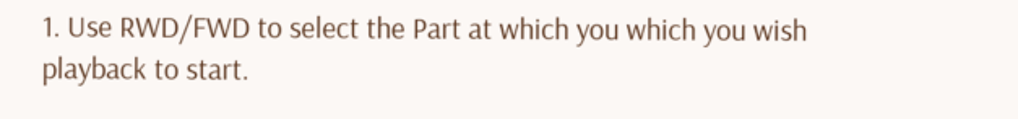1. Use RWD/FWD to select the Part at which you which you wish playback to start.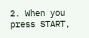2. When you press START,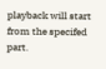playback will start from the specifed part.